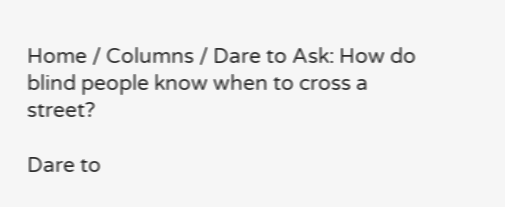Home / Columns / Dare to Ask: How do blind people know when to cross a street?

Dare to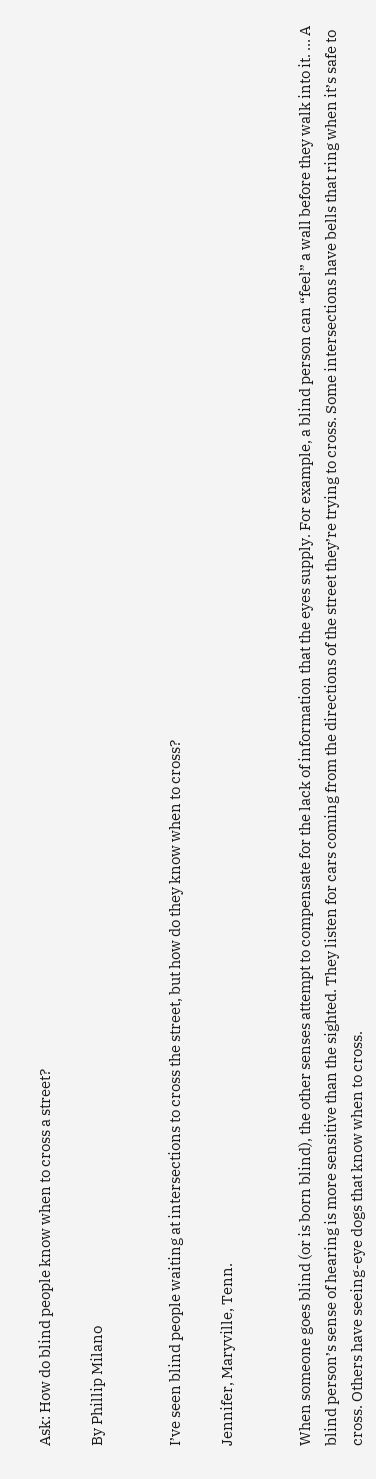Ask: How do blind people know when to cross a street?

By Phillip Milano


I’ve seen blind people waiting at intersections to cross the street, but how do they know when to cross?

Jennifer, Maryville, Tenn.


When someone goes blind (or is born blind), the other senses attempt to compensate for the lack of information that the eyes supply. For example, a blind person can “feel” a wall before they walk into it. … A blind person’s sense of hearing is more sensitive than the sighted. They listen for cars coming from the directions of the street they’re trying to cross. Some intersections have bells that ring when it’s safe to cross. Others have seeing-eye dogs that know when to cross.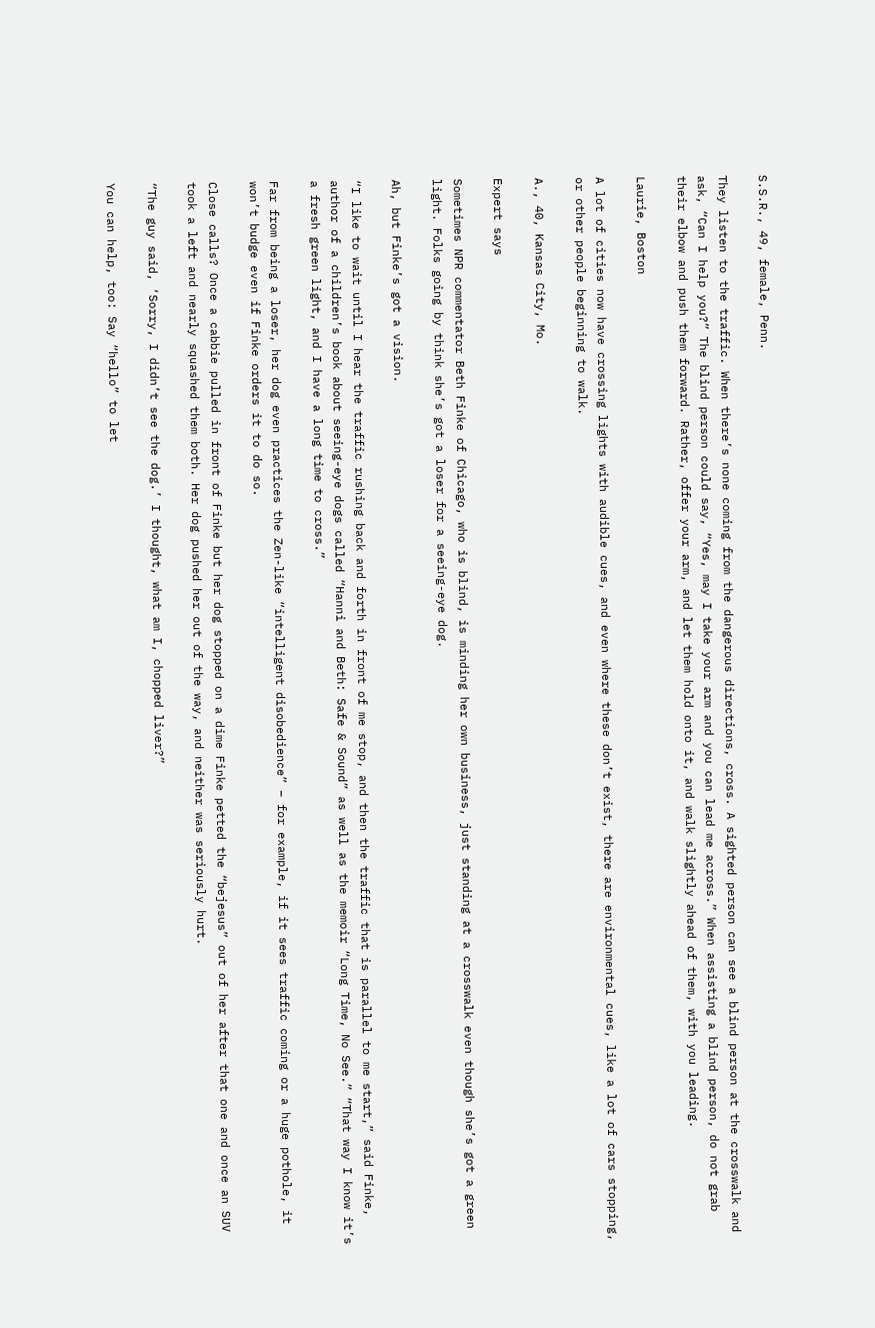S.S.R., 49, female, Penn.

They listen to the traffic. When there’s none coming from the dangerous directions, cross. A sighted person can see a blind person at the crosswalk and ask, “Can I help you?” The blind person could say, “Yes, may I take your arm and you can lead me across.” When assisting a blind person, do not grab their elbow and push them forward. Rather, offer your arm, and let them hold onto it, and walk slightly ahead of them, with you leading.

Laurie, Boston

A lot of cities now have crossing lights with audible cues, and even where these don’t exist, there are environmental cues, like a lot of cars stopping, or other people beginning to walk.

A., 40, Kansas City, Mo.

Expert says

Sometimes NPR commentator Beth Finke of Chicago, who is blind, is minding her own business, just standing at a crosswalk even though she’s got a green light. Folks going by think she’s got a loser for a seeing-eye dog.

Ah, but Finke’s got a vision.

“I like to wait until I hear the traffic rushing back and forth in front of me stop, and then the traffic that is parallel to me start,” said Finke, author of a children’s book about seeing-eye dogs called “Hanni and Beth: Safe & Sound” as well as the memoir “Long Time, No See.” “That way I know it’s a fresh green light, and I have a long time to cross.”

Far from being a loser, her dog even practices the Zen-like “intelligent disobedience” – for example, if it sees traffic coming or a huge pothole, it won’t budge even if Finke orders it to do so.

Close calls? Once a cabbie pulled in front of Finke but her dog stopped on a dime Finke petted the “bejesus” out of her after that one and once an SUV took a left and nearly squashed them both. Her dog pushed her out of the way, and neither was seriously hurt.

“The guy said, ‘Sorry, I didn’t see the dog.’ I thought, what am I, chopped liver?”

You can help, too: Say “hello” to let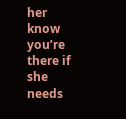her know you’re there if she needs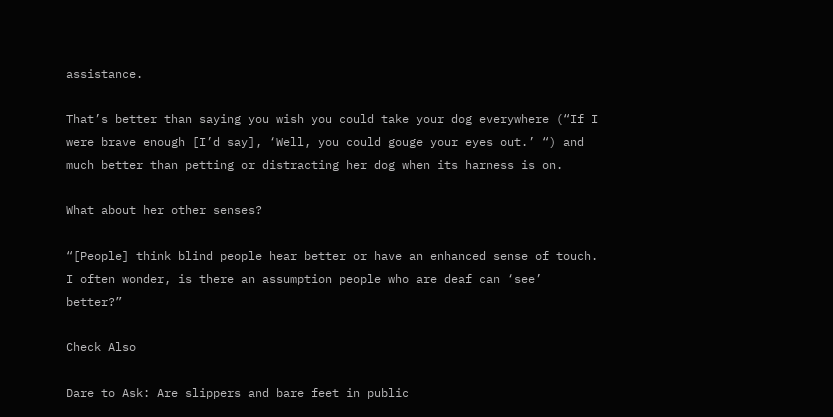assistance.

That’s better than saying you wish you could take your dog everywhere (“If I were brave enough [I’d say], ‘Well, you could gouge your eyes out.’ “) and much better than petting or distracting her dog when its harness is on.

What about her other senses?

“[People] think blind people hear better or have an enhanced sense of touch. I often wonder, is there an assumption people who are deaf can ‘see’ better?”

Check Also

Dare to Ask: Are slippers and bare feet in public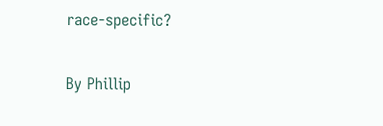race-specific?

By Phillip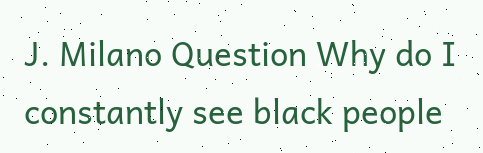J. Milano Question Why do I constantly see black people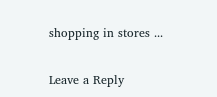shopping in stores ...

Leave a Reply